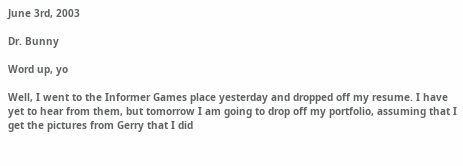June 3rd, 2003

Dr. Bunny

Word up, yo

Well, I went to the Informer Games place yesterday and dropped off my resume. I have yet to hear from them, but tomorrow I am going to drop off my portfolio, assuming that I get the pictures from Gerry that I did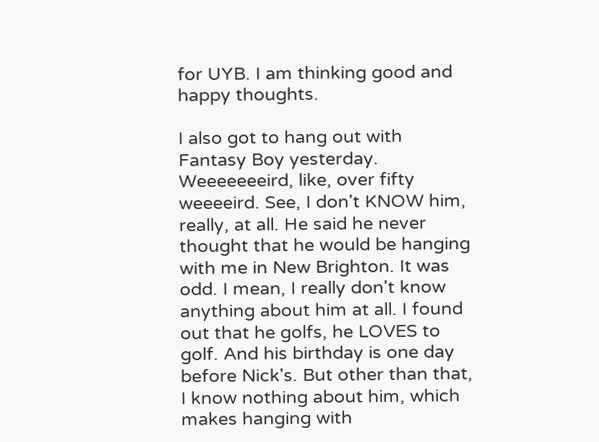for UYB. I am thinking good and happy thoughts.

I also got to hang out with Fantasy Boy yesterday. Weeeeeeeird, like, over fifty weeeeird. See, I don't KNOW him, really, at all. He said he never thought that he would be hanging with me in New Brighton. It was odd. I mean, I really don't know anything about him at all. I found out that he golfs, he LOVES to golf. And his birthday is one day before Nick's. But other than that, I know nothing about him, which makes hanging with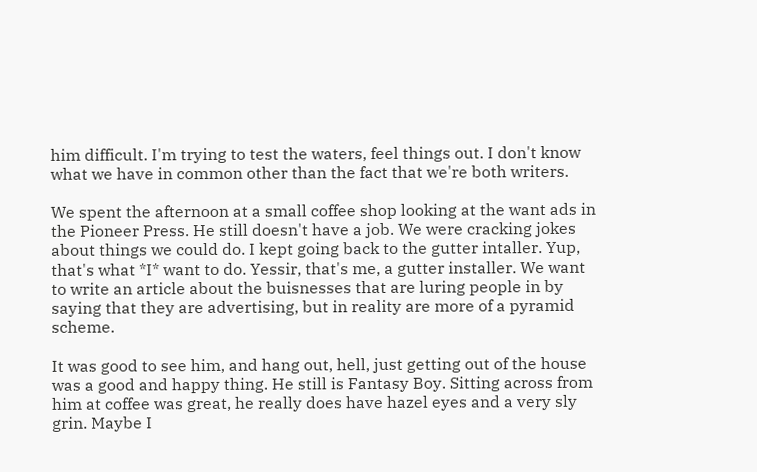him difficult. I'm trying to test the waters, feel things out. I don't know what we have in common other than the fact that we're both writers.

We spent the afternoon at a small coffee shop looking at the want ads in the Pioneer Press. He still doesn't have a job. We were cracking jokes about things we could do. I kept going back to the gutter intaller. Yup, that's what *I* want to do. Yessir, that's me, a gutter installer. We want to write an article about the buisnesses that are luring people in by saying that they are advertising, but in reality are more of a pyramid scheme.

It was good to see him, and hang out, hell, just getting out of the house was a good and happy thing. He still is Fantasy Boy. Sitting across from him at coffee was great, he really does have hazel eyes and a very sly grin. Maybe I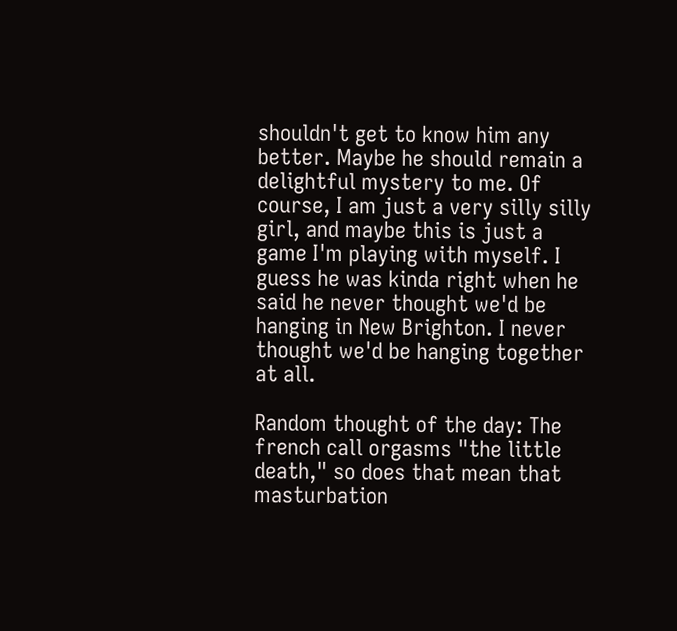shouldn't get to know him any better. Maybe he should remain a delightful mystery to me. Of course, I am just a very silly silly girl, and maybe this is just a game I'm playing with myself. I guess he was kinda right when he said he never thought we'd be hanging in New Brighton. I never thought we'd be hanging together at all.

Random thought of the day: The french call orgasms "the little death," so does that mean that masturbation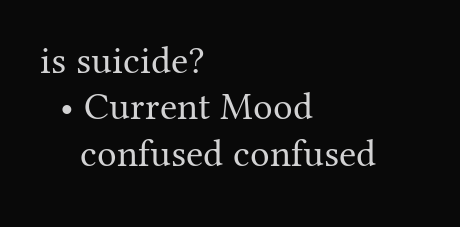is suicide?
  • Current Mood
    confused confused